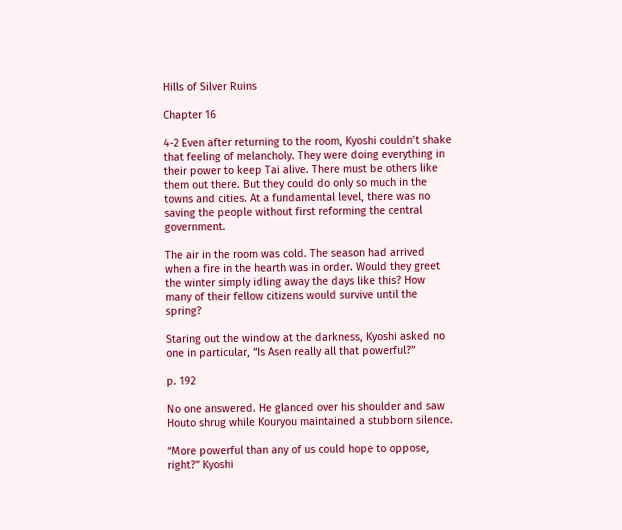Hills of Silver Ruins

Chapter 16

4-2 Even after returning to the room, Kyoshi couldn’t shake that feeling of melancholy. They were doing everything in their power to keep Tai alive. There must be others like them out there. But they could do only so much in the towns and cities. At a fundamental level, there was no saving the people without first reforming the central government.

The air in the room was cold. The season had arrived when a fire in the hearth was in order. Would they greet the winter simply idling away the days like this? How many of their fellow citizens would survive until the spring?

Staring out the window at the darkness, Kyoshi asked no one in particular, “Is Asen really all that powerful?”

p. 192

No one answered. He glanced over his shoulder and saw Houto shrug while Kouryou maintained a stubborn silence.

“More powerful than any of us could hope to oppose, right?” Kyoshi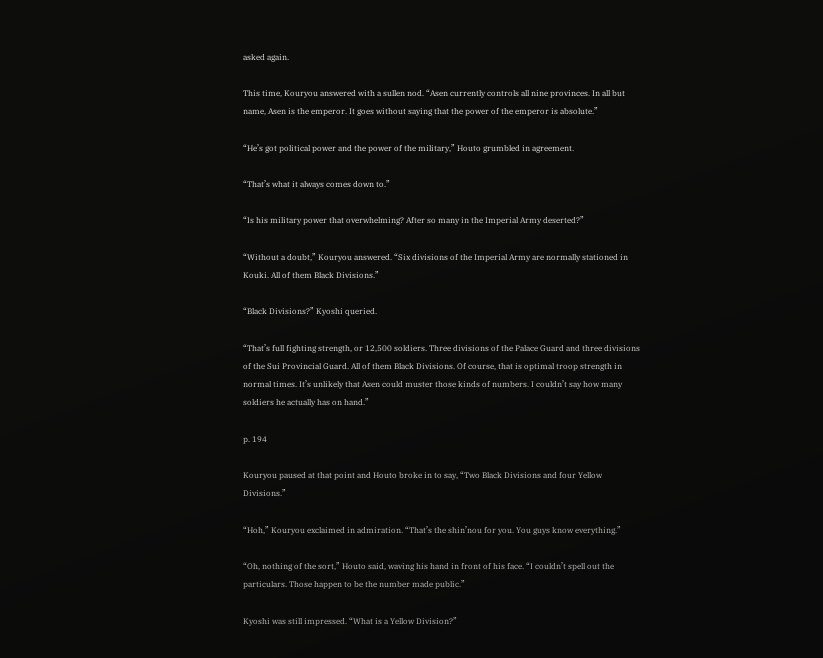asked again.

This time, Kouryou answered with a sullen nod. “Asen currently controls all nine provinces. In all but name, Asen is the emperor. It goes without saying that the power of the emperor is absolute.”

“He’s got political power and the power of the military,” Houto grumbled in agreement.

“That’s what it always comes down to.”

“Is his military power that overwhelming? After so many in the Imperial Army deserted?”

“Without a doubt,” Kouryou answered. “Six divisions of the Imperial Army are normally stationed in Kouki. All of them Black Divisions.”

“Black Divisions?” Kyoshi queried.

“That’s full fighting strength, or 12,500 soldiers. Three divisions of the Palace Guard and three divisions of the Sui Provincial Guard. All of them Black Divisions. Of course, that is optimal troop strength in normal times. It’s unlikely that Asen could muster those kinds of numbers. I couldn’t say how many soldiers he actually has on hand.”

p. 194

Kouryou paused at that point and Houto broke in to say, “Two Black Divisions and four Yellow Divisions.”

“Hoh,” Kouryou exclaimed in admiration. “That’s the shin’nou for you. You guys know everything.”

“Oh, nothing of the sort,” Houto said, waving his hand in front of his face. “I couldn’t spell out the particulars. Those happen to be the number made public.”

Kyoshi was still impressed. “What is a Yellow Division?”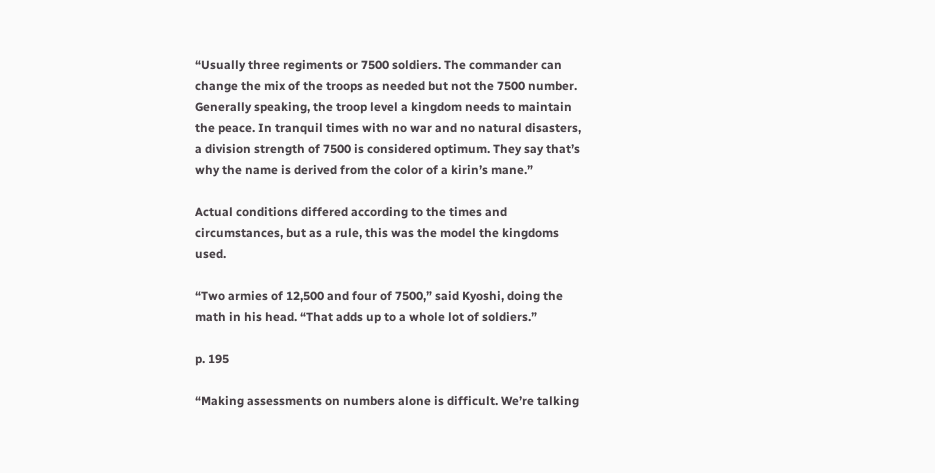“Usually three regiments or 7500 soldiers. The commander can change the mix of the troops as needed but not the 7500 number. Generally speaking, the troop level a kingdom needs to maintain the peace. In tranquil times with no war and no natural disasters, a division strength of 7500 is considered optimum. They say that’s why the name is derived from the color of a kirin’s mane.”

Actual conditions differed according to the times and circumstances, but as a rule, this was the model the kingdoms used.

“Two armies of 12,500 and four of 7500,” said Kyoshi, doing the math in his head. “That adds up to a whole lot of soldiers.”

p. 195

“Making assessments on numbers alone is difficult. We’re talking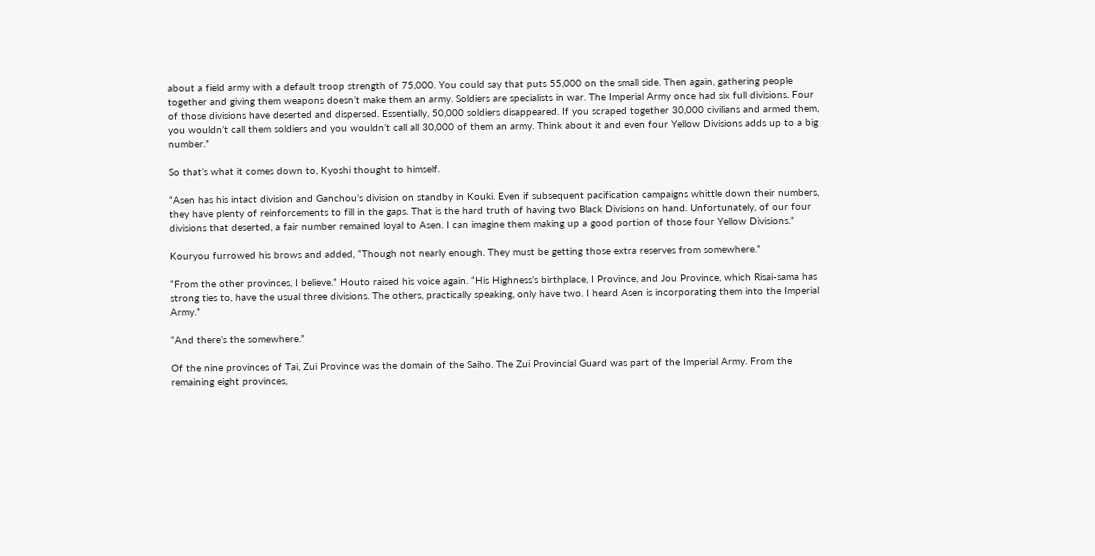about a field army with a default troop strength of 75,000. You could say that puts 55,000 on the small side. Then again, gathering people together and giving them weapons doesn’t make them an army. Soldiers are specialists in war. The Imperial Army once had six full divisions. Four of those divisions have deserted and dispersed. Essentially, 50,000 soldiers disappeared. If you scraped together 30,000 civilians and armed them, you wouldn’t call them soldiers and you wouldn’t call all 30,000 of them an army. Think about it and even four Yellow Divisions adds up to a big number.”

So that’s what it comes down to, Kyoshi thought to himself.

“Asen has his intact division and Ganchou’s division on standby in Kouki. Even if subsequent pacification campaigns whittle down their numbers, they have plenty of reinforcements to fill in the gaps. That is the hard truth of having two Black Divisions on hand. Unfortunately, of our four divisions that deserted, a fair number remained loyal to Asen. I can imagine them making up a good portion of those four Yellow Divisions.”

Kouryou furrowed his brows and added, “Though not nearly enough. They must be getting those extra reserves from somewhere.”

“From the other provinces, I believe.” Houto raised his voice again. “His Highness’s birthplace, I Province, and Jou Province, which Risai-sama has strong ties to, have the usual three divisions. The others, practically speaking, only have two. I heard Asen is incorporating them into the Imperial Army.”

“And there’s the somewhere.”

Of the nine provinces of Tai, Zui Province was the domain of the Saiho. The Zui Provincial Guard was part of the Imperial Army. From the remaining eight provinces,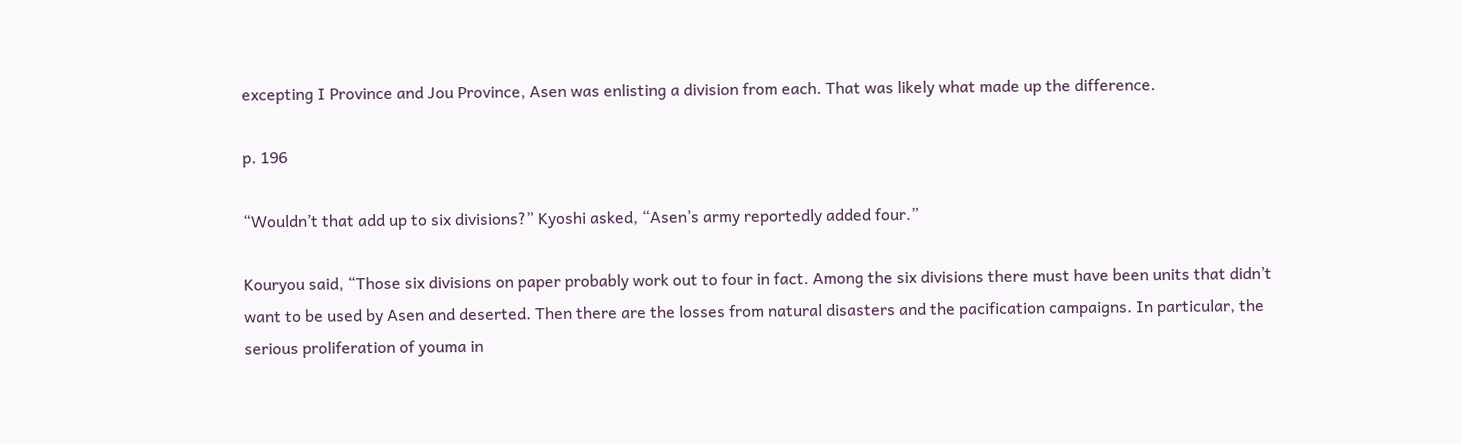excepting I Province and Jou Province, Asen was enlisting a division from each. That was likely what made up the difference.

p. 196

“Wouldn’t that add up to six divisions?” Kyoshi asked, “Asen’s army reportedly added four.”

Kouryou said, “Those six divisions on paper probably work out to four in fact. Among the six divisions there must have been units that didn’t want to be used by Asen and deserted. Then there are the losses from natural disasters and the pacification campaigns. In particular, the serious proliferation of youma in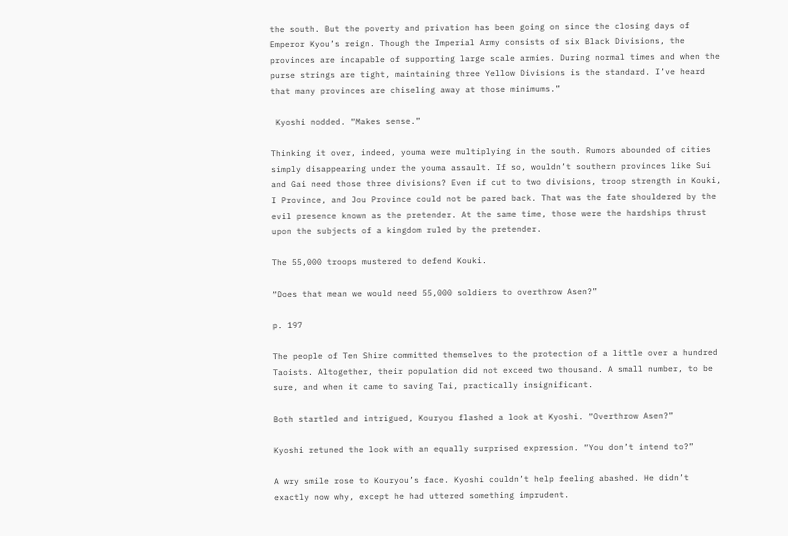the south. But the poverty and privation has been going on since the closing days of Emperor Kyou’s reign. Though the Imperial Army consists of six Black Divisions, the provinces are incapable of supporting large scale armies. During normal times and when the purse strings are tight, maintaining three Yellow Divisions is the standard. I’ve heard that many provinces are chiseling away at those minimums.”

 Kyoshi nodded. “Makes sense.”

Thinking it over, indeed, youma were multiplying in the south. Rumors abounded of cities simply disappearing under the youma assault. If so, wouldn’t southern provinces like Sui and Gai need those three divisions? Even if cut to two divisions, troop strength in Kouki, I Province, and Jou Province could not be pared back. That was the fate shouldered by the evil presence known as the pretender. At the same time, those were the hardships thrust upon the subjects of a kingdom ruled by the pretender.

The 55,000 troops mustered to defend Kouki.

“Does that mean we would need 55,000 soldiers to overthrow Asen?”

p. 197

The people of Ten Shire committed themselves to the protection of a little over a hundred Taoists. Altogether, their population did not exceed two thousand. A small number, to be sure, and when it came to saving Tai, practically insignificant.

Both startled and intrigued, Kouryou flashed a look at Kyoshi. “Overthrow Asen?”

Kyoshi retuned the look with an equally surprised expression. “You don’t intend to?”

A wry smile rose to Kouryou’s face. Kyoshi couldn’t help feeling abashed. He didn’t exactly now why, except he had uttered something imprudent.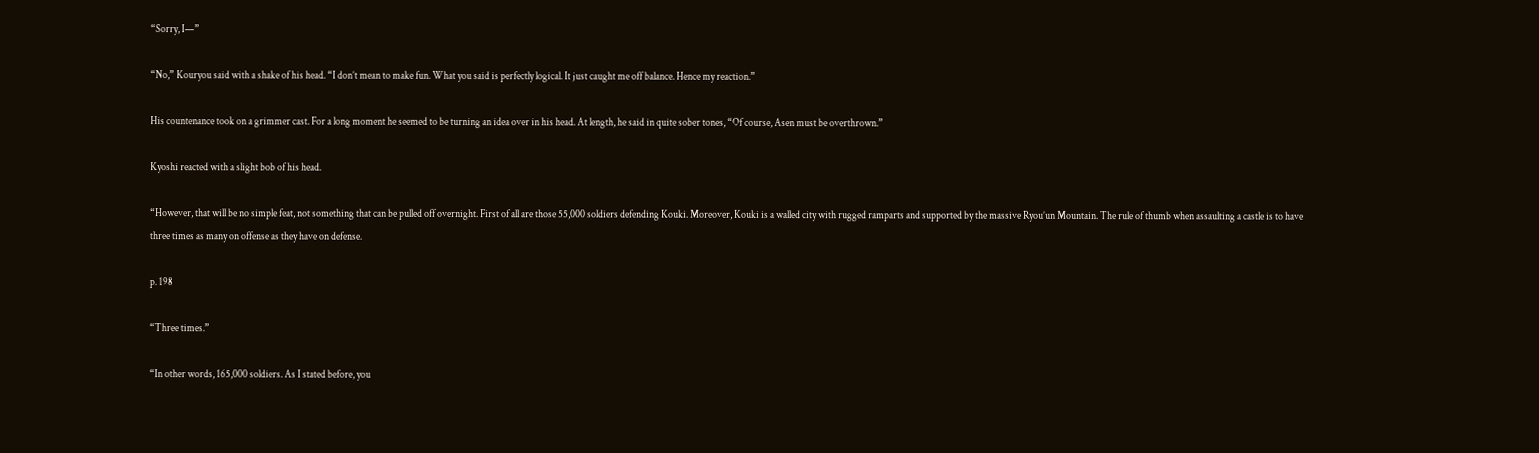“Sorry, I—”

“No,” Kouryou said with a shake of his head. “I don’t mean to make fun. What you said is perfectly logical. It just caught me off balance. Hence my reaction.”

His countenance took on a grimmer cast. For a long moment he seemed to be turning an idea over in his head. At length, he said in quite sober tones, “Of course, Asen must be overthrown.”

Kyoshi reacted with a slight bob of his head.

“However, that will be no simple feat, not something that can be pulled off overnight. First of all are those 55,000 soldiers defending Kouki. Moreover, Kouki is a walled city with rugged ramparts and supported by the massive Ryou’un Mountain. The rule of thumb when assaulting a castle is to have three times as many on offense as they have on defense.

p. 198

“Three times.”

“In other words, 165,000 soldiers. As I stated before, you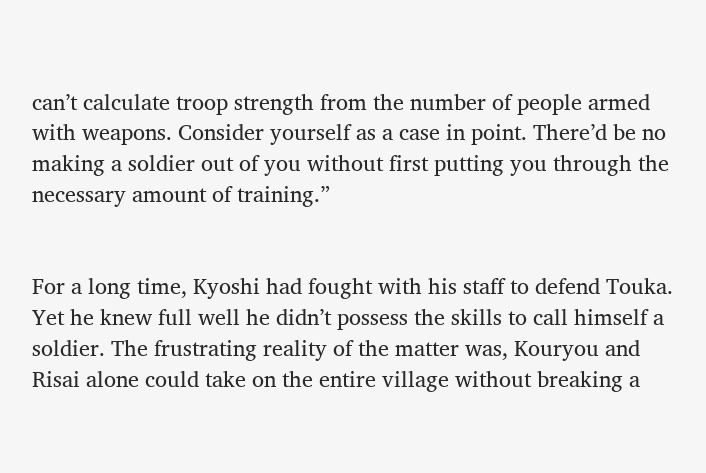can’t calculate troop strength from the number of people armed with weapons. Consider yourself as a case in point. There’d be no making a soldier out of you without first putting you through the necessary amount of training.”


For a long time, Kyoshi had fought with his staff to defend Touka. Yet he knew full well he didn’t possess the skills to call himself a soldier. The frustrating reality of the matter was, Kouryou and Risai alone could take on the entire village without breaking a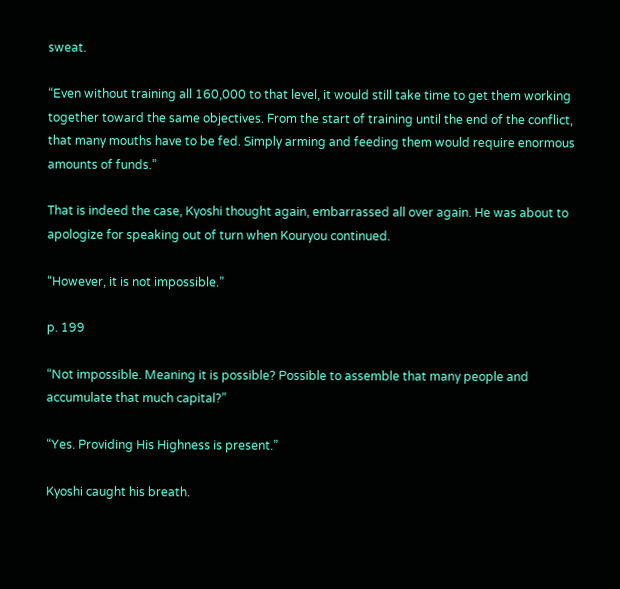sweat.

“Even without training all 160,000 to that level, it would still take time to get them working together toward the same objectives. From the start of training until the end of the conflict, that many mouths have to be fed. Simply arming and feeding them would require enormous amounts of funds.”

That is indeed the case, Kyoshi thought again, embarrassed all over again. He was about to apologize for speaking out of turn when Kouryou continued.

“However, it is not impossible.”

p. 199

“Not impossible. Meaning it is possible? Possible to assemble that many people and accumulate that much capital?”

“Yes. Providing His Highness is present.”

Kyoshi caught his breath.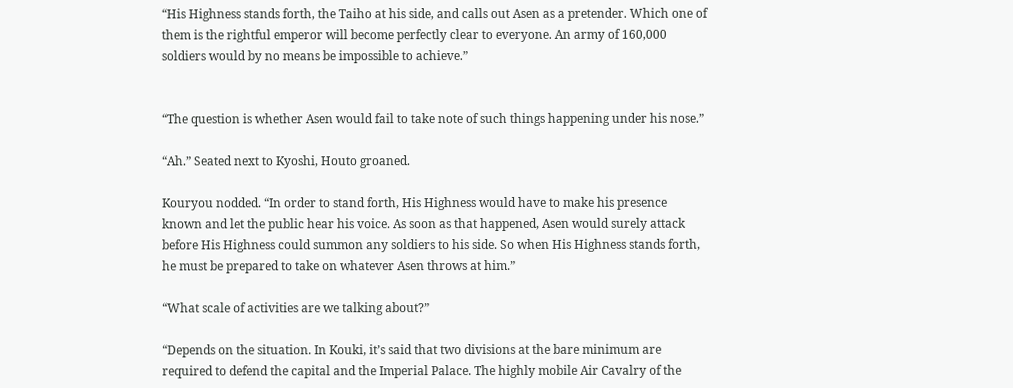“His Highness stands forth, the Taiho at his side, and calls out Asen as a pretender. Which one of them is the rightful emperor will become perfectly clear to everyone. An army of 160,000 soldiers would by no means be impossible to achieve.”


“The question is whether Asen would fail to take note of such things happening under his nose.”

“Ah.” Seated next to Kyoshi, Houto groaned.

Kouryou nodded. “In order to stand forth, His Highness would have to make his presence known and let the public hear his voice. As soon as that happened, Asen would surely attack before His Highness could summon any soldiers to his side. So when His Highness stands forth, he must be prepared to take on whatever Asen throws at him.”

“What scale of activities are we talking about?”

“Depends on the situation. In Kouki, it’s said that two divisions at the bare minimum are required to defend the capital and the Imperial Palace. The highly mobile Air Cavalry of the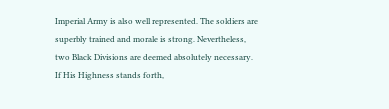Imperial Army is also well represented. The soldiers are superbly trained and morale is strong. Nevertheless, two Black Divisions are deemed absolutely necessary. If His Highness stands forth,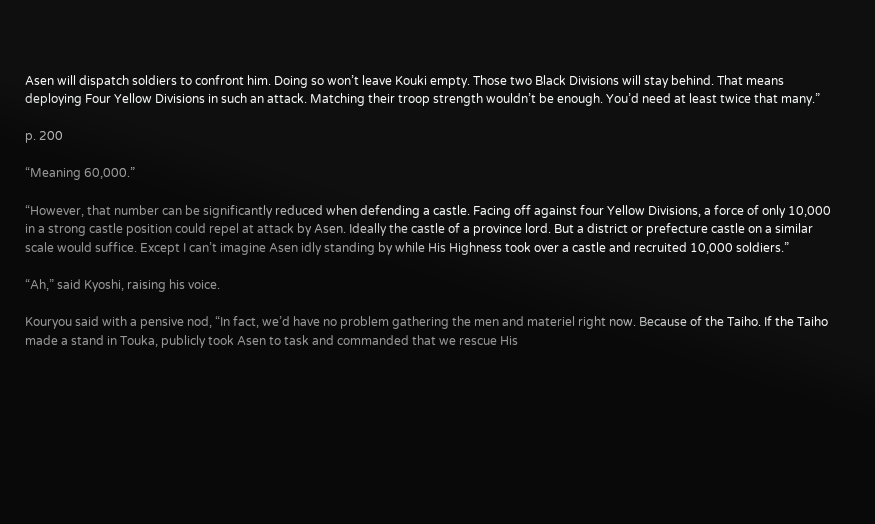Asen will dispatch soldiers to confront him. Doing so won’t leave Kouki empty. Those two Black Divisions will stay behind. That means deploying Four Yellow Divisions in such an attack. Matching their troop strength wouldn’t be enough. You’d need at least twice that many.”

p. 200

“Meaning 60,000.”

“However, that number can be significantly reduced when defending a castle. Facing off against four Yellow Divisions, a force of only 10,000 in a strong castle position could repel at attack by Asen. Ideally the castle of a province lord. But a district or prefecture castle on a similar scale would suffice. Except I can’t imagine Asen idly standing by while His Highness took over a castle and recruited 10,000 soldiers.”

“Ah,” said Kyoshi, raising his voice.

Kouryou said with a pensive nod, “In fact, we’d have no problem gathering the men and materiel right now. Because of the Taiho. If the Taiho made a stand in Touka, publicly took Asen to task and commanded that we rescue His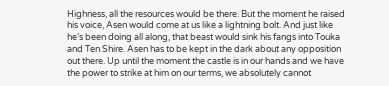Highness, all the resources would be there. But the moment he raised his voice, Asen would come at us like a lightning bolt. And just like he’s been doing all along, that beast would sink his fangs into Touka and Ten Shire. Asen has to be kept in the dark about any opposition out there. Up until the moment the castle is in our hands and we have the power to strike at him on our terms, we absolutely cannot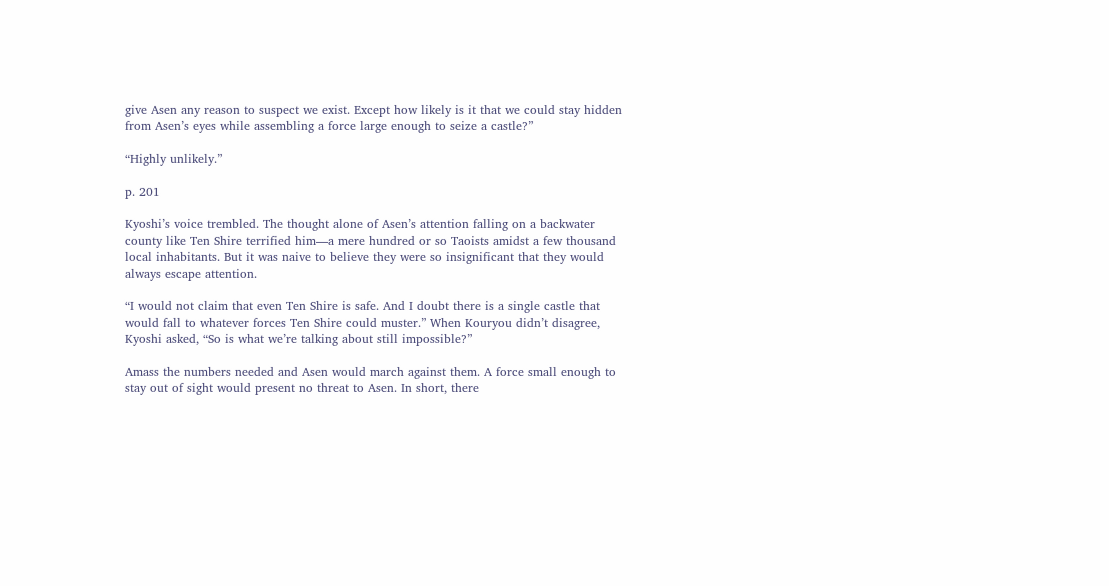give Asen any reason to suspect we exist. Except how likely is it that we could stay hidden from Asen’s eyes while assembling a force large enough to seize a castle?”

“Highly unlikely.”

p. 201

Kyoshi’s voice trembled. The thought alone of Asen’s attention falling on a backwater county like Ten Shire terrified him—a mere hundred or so Taoists amidst a few thousand local inhabitants. But it was naive to believe they were so insignificant that they would always escape attention.

“I would not claim that even Ten Shire is safe. And I doubt there is a single castle that would fall to whatever forces Ten Shire could muster.” When Kouryou didn’t disagree, Kyoshi asked, “So is what we’re talking about still impossible?”

Amass the numbers needed and Asen would march against them. A force small enough to stay out of sight would present no threat to Asen. In short, there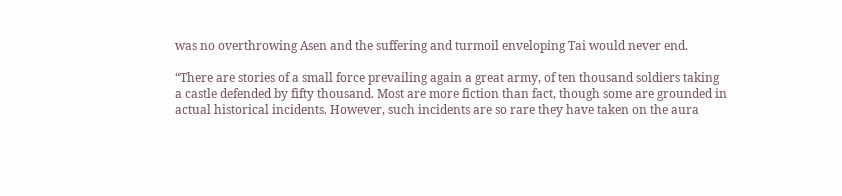was no overthrowing Asen and the suffering and turmoil enveloping Tai would never end.

“There are stories of a small force prevailing again a great army, of ten thousand soldiers taking a castle defended by fifty thousand. Most are more fiction than fact, though some are grounded in actual historical incidents. However, such incidents are so rare they have taken on the aura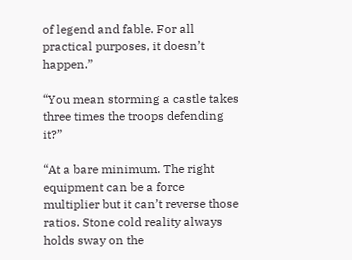of legend and fable. For all practical purposes, it doesn’t happen.”

“You mean storming a castle takes three times the troops defending it?”

“At a bare minimum. The right equipment can be a force multiplier but it can’t reverse those ratios. Stone cold reality always holds sway on the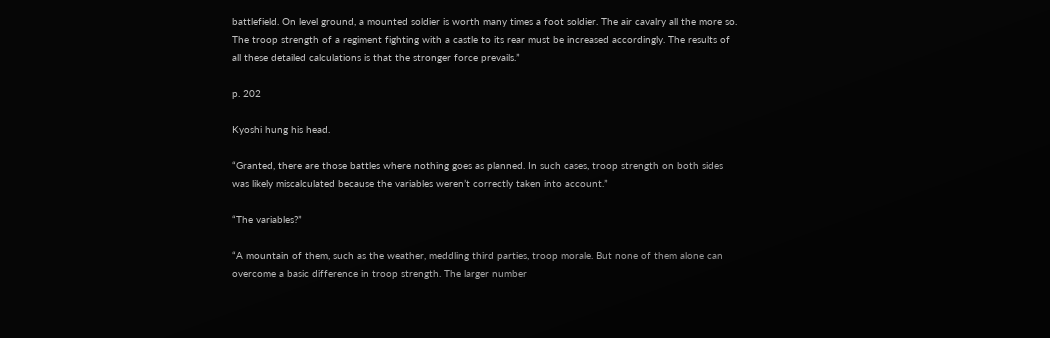battlefield. On level ground, a mounted soldier is worth many times a foot soldier. The air cavalry all the more so. The troop strength of a regiment fighting with a castle to its rear must be increased accordingly. The results of all these detailed calculations is that the stronger force prevails.”

p. 202

Kyoshi hung his head.

“Granted, there are those battles where nothing goes as planned. In such cases, troop strength on both sides was likely miscalculated because the variables weren’t correctly taken into account.”

“The variables?”

“A mountain of them, such as the weather, meddling third parties, troop morale. But none of them alone can overcome a basic difference in troop strength. The larger number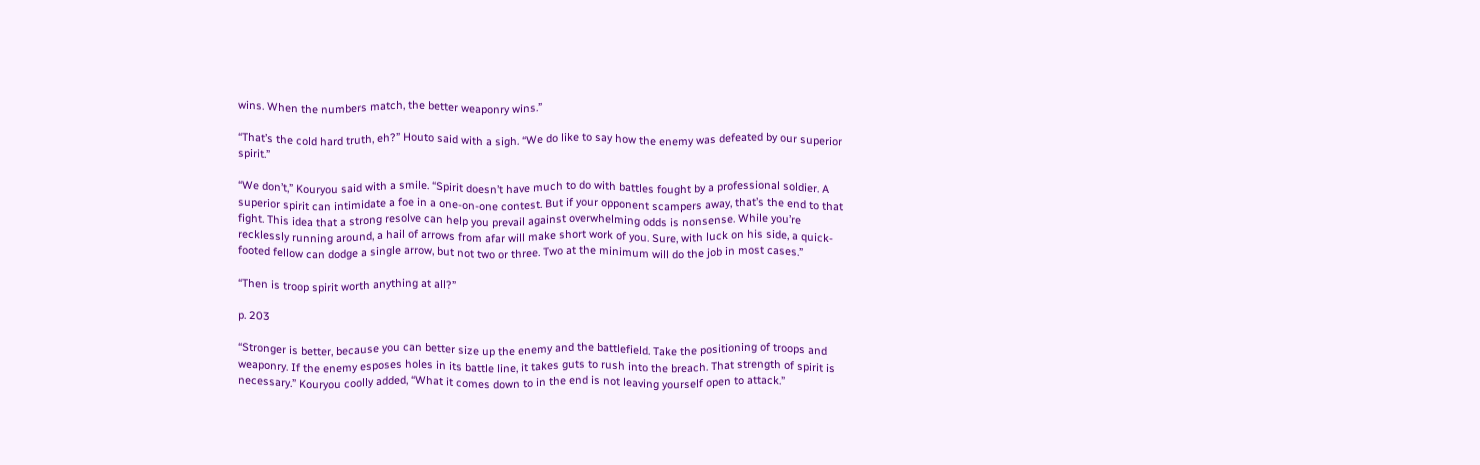wins. When the numbers match, the better weaponry wins.”

“That’s the cold hard truth, eh?” Houto said with a sigh. “We do like to say how the enemy was defeated by our superior spirit.”

“We don’t,” Kouryou said with a smile. “Spirit doesn’t have much to do with battles fought by a professional soldier. A superior spirit can intimidate a foe in a one-on-one contest. But if your opponent scampers away, that’s the end to that fight. This idea that a strong resolve can help you prevail against overwhelming odds is nonsense. While you’re recklessly running around, a hail of arrows from afar will make short work of you. Sure, with luck on his side, a quick-footed fellow can dodge a single arrow, but not two or three. Two at the minimum will do the job in most cases.”

“Then is troop spirit worth anything at all?”

p. 203

“Stronger is better, because you can better size up the enemy and the battlefield. Take the positioning of troops and weaponry. If the enemy esposes holes in its battle line, it takes guts to rush into the breach. That strength of spirit is necessary.” Kouryou coolly added, “What it comes down to in the end is not leaving yourself open to attack.”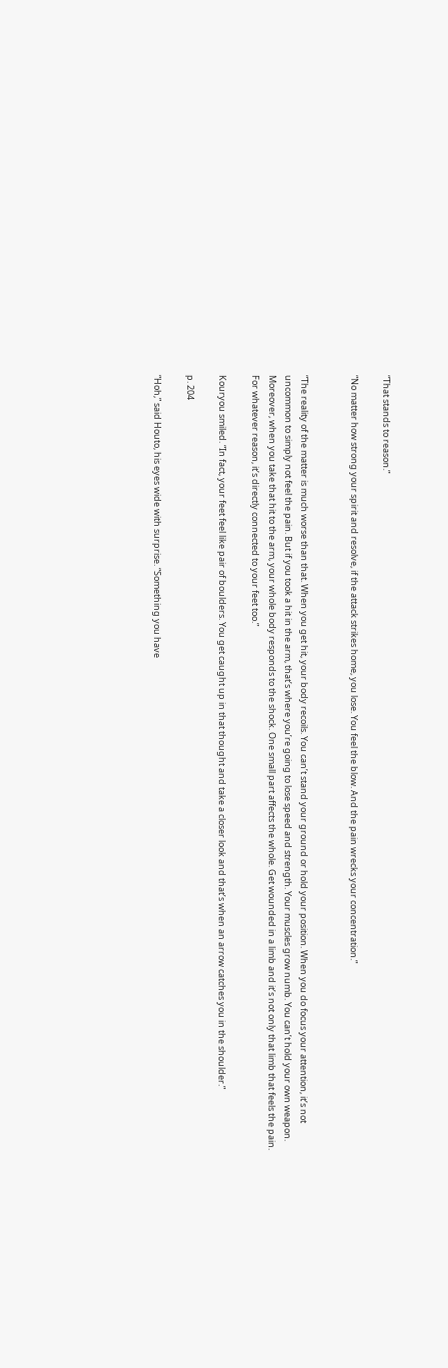“That stands to reason.”

“No matter how strong your spirit and resolve, if the attack strikes home, you lose. You feel the blow. And the pain wrecks your concentration.”


“The reality of the matter is much worse than that. When you get hit, your body recoils. You can’t stand your ground or hold your position. When you do focus your attention, it’s not uncommon to simply not feel the pain. But if you took a hit in the arm, that’s where you’re going to lose speed and strength. Your muscles grow numb. You can’t hold your own weapon. Moreover, when you take that hit to the arm, your whole body responds to the shock. One small part affects the whole. Get wounded in a limb and it’s not only that limb that feels the pain. For whatever reason, it’s directly connected to your feet too.”

Kouryou smiled. “In fact, your feet feel like pair of boulders. You get caught up in that thought and take a closer look and that’s when an arrow catches you in the shoulder.”

p. 204

“Hoh,” said Houto, his eyes wide with surprise. “Something you have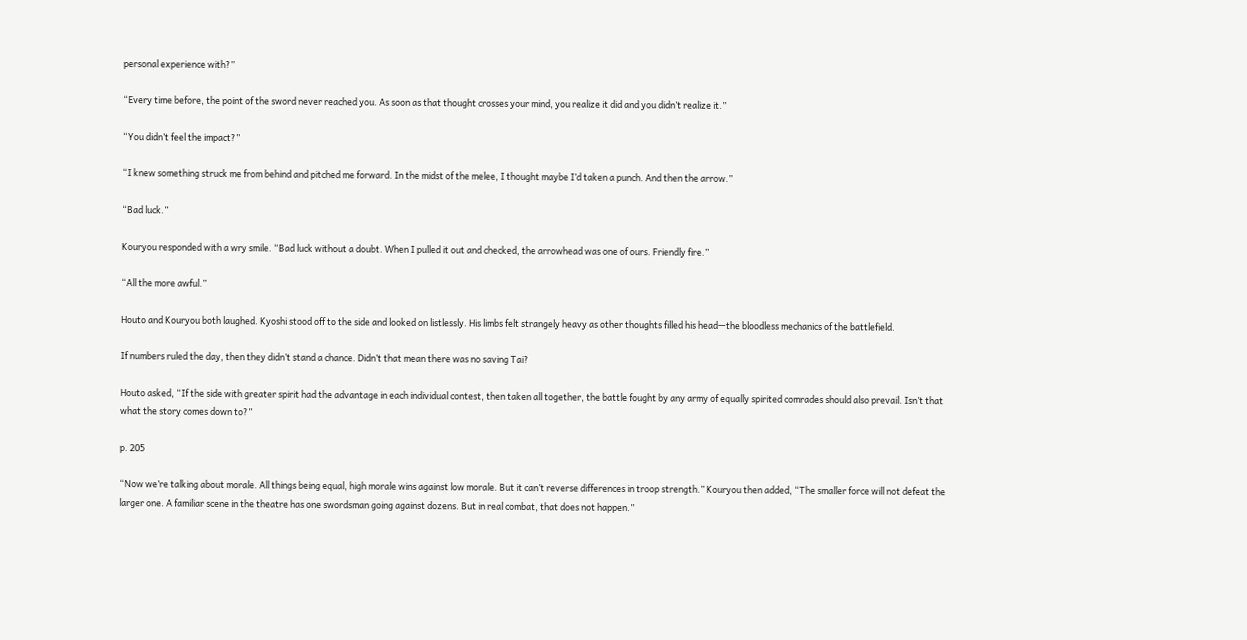personal experience with?”

“Every time before, the point of the sword never reached you. As soon as that thought crosses your mind, you realize it did and you didn’t realize it.”

“You didn’t feel the impact?”

“I knew something struck me from behind and pitched me forward. In the midst of the melee, I thought maybe I’d taken a punch. And then the arrow.”

“Bad luck.”

Kouryou responded with a wry smile. “Bad luck without a doubt. When I pulled it out and checked, the arrowhead was one of ours. Friendly fire.”

“All the more awful.”

Houto and Kouryou both laughed. Kyoshi stood off to the side and looked on listlessly. His limbs felt strangely heavy as other thoughts filled his head—the bloodless mechanics of the battlefield.

If numbers ruled the day, then they didn’t stand a chance. Didn’t that mean there was no saving Tai?

Houto asked, “If the side with greater spirit had the advantage in each individual contest, then taken all together, the battle fought by any army of equally spirited comrades should also prevail. Isn’t that what the story comes down to?”

p. 205

“Now we’re talking about morale. All things being equal, high morale wins against low morale. But it can’t reverse differences in troop strength.” Kouryou then added, “The smaller force will not defeat the larger one. A familiar scene in the theatre has one swordsman going against dozens. But in real combat, that does not happen.”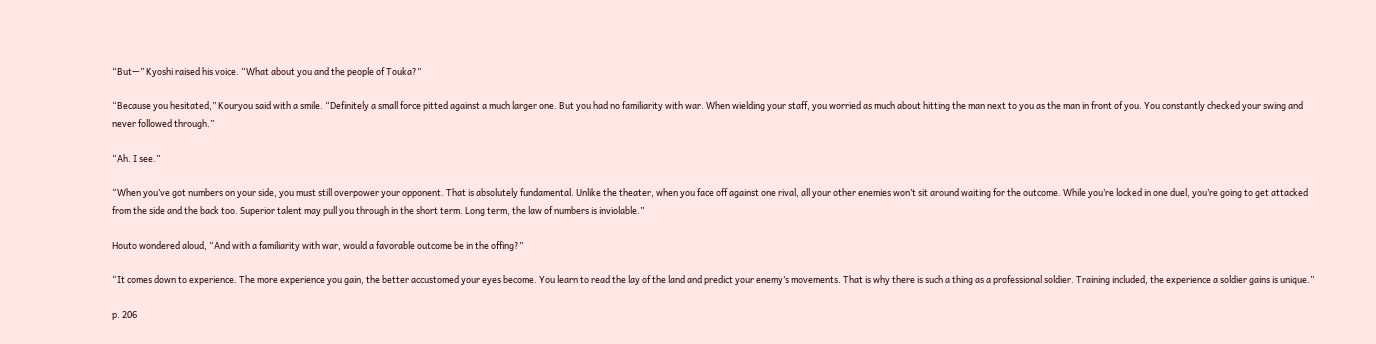“But—” Kyoshi raised his voice. “What about you and the people of Touka?”

“Because you hesitated,” Kouryou said with a smile. “Definitely a small force pitted against a much larger one. But you had no familiarity with war. When wielding your staff, you worried as much about hitting the man next to you as the man in front of you. You constantly checked your swing and never followed through.”

“Ah. I see.”

“When you’ve got numbers on your side, you must still overpower your opponent. That is absolutely fundamental. Unlike the theater, when you face off against one rival, all your other enemies won’t sit around waiting for the outcome. While you’re locked in one duel, you’re going to get attacked from the side and the back too. Superior talent may pull you through in the short term. Long term, the law of numbers is inviolable.”

Houto wondered aloud, “And with a familiarity with war, would a favorable outcome be in the offing?”

“It comes down to experience. The more experience you gain, the better accustomed your eyes become. You learn to read the lay of the land and predict your enemy’s movements. That is why there is such a thing as a professional soldier. Training included, the experience a soldier gains is unique.”

p. 206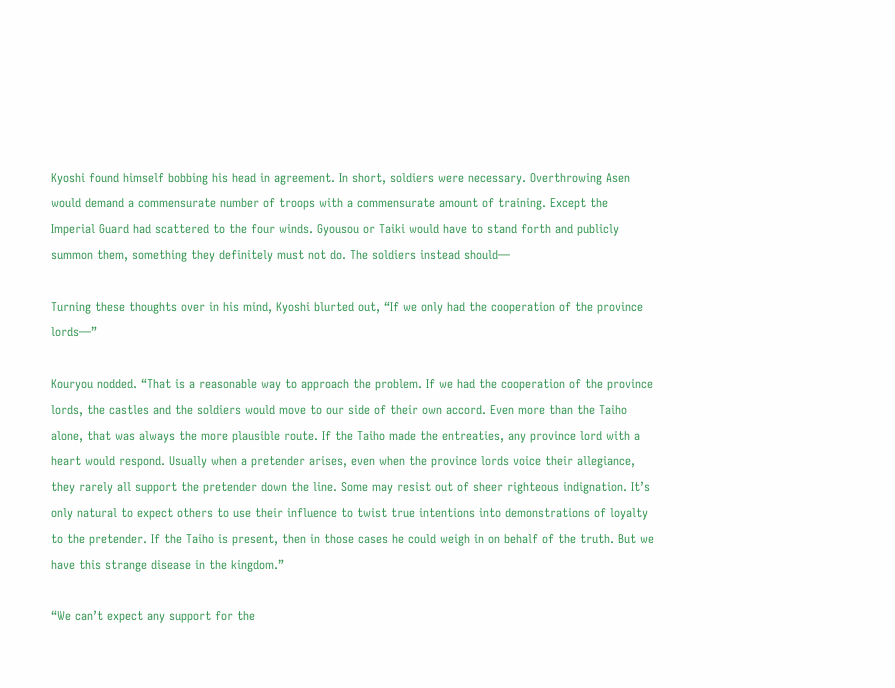Kyoshi found himself bobbing his head in agreement. In short, soldiers were necessary. Overthrowing Asen would demand a commensurate number of troops with a commensurate amount of training. Except the Imperial Guard had scattered to the four winds. Gyousou or Taiki would have to stand forth and publicly summon them, something they definitely must not do. The soldiers instead should—

Turning these thoughts over in his mind, Kyoshi blurted out, “If we only had the cooperation of the province lords—”

Kouryou nodded. “That is a reasonable way to approach the problem. If we had the cooperation of the province lords, the castles and the soldiers would move to our side of their own accord. Even more than the Taiho alone, that was always the more plausible route. If the Taiho made the entreaties, any province lord with a heart would respond. Usually when a pretender arises, even when the province lords voice their allegiance, they rarely all support the pretender down the line. Some may resist out of sheer righteous indignation. It’s only natural to expect others to use their influence to twist true intentions into demonstrations of loyalty to the pretender. If the Taiho is present, then in those cases he could weigh in on behalf of the truth. But we have this strange disease in the kingdom.”

“We can’t expect any support for the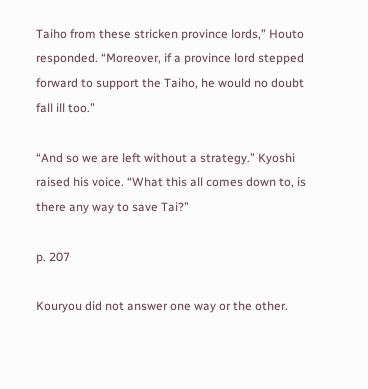Taiho from these stricken province lords,” Houto responded. “Moreover, if a province lord stepped forward to support the Taiho, he would no doubt fall ill too.”

“And so we are left without a strategy.” Kyoshi raised his voice. “What this all comes down to, is there any way to save Tai?”

p. 207

Kouryou did not answer one way or the other.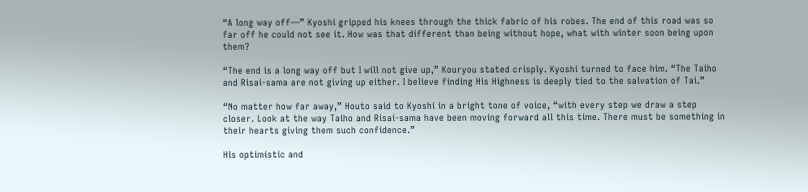“A long way off—” Kyoshi gripped his knees through the thick fabric of his robes. The end of this road was so far off he could not see it. How was that different than being without hope, what with winter soon being upon them?

“The end is a long way off but I will not give up,” Kouryou stated crisply. Kyoshi turned to face him. “The Taiho and Risai-sama are not giving up either. I believe finding His Highness is deeply tied to the salvation of Tai.”

“No matter how far away,” Houto said to Kyoshi in a bright tone of voice, “with every step we draw a step closer. Look at the way Taiho and Risai-sama have been moving forward all this time. There must be something in their hearts giving them such confidence.”

His optimistic and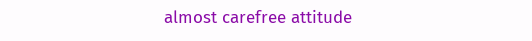almost carefree attitude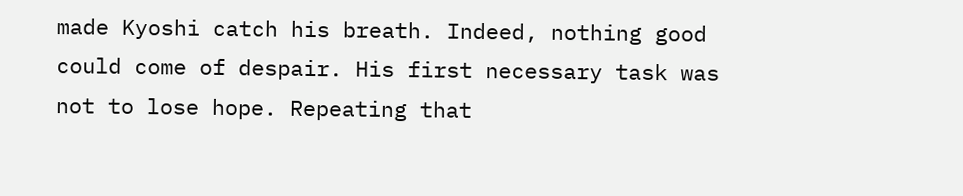made Kyoshi catch his breath. Indeed, nothing good could come of despair. His first necessary task was not to lose hope. Repeating that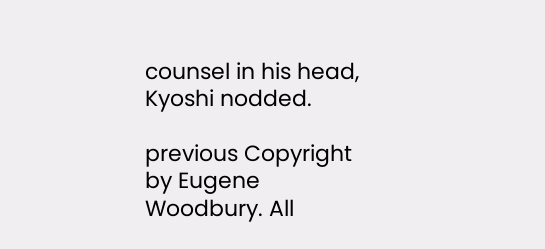counsel in his head, Kyoshi nodded.

previous Copyright by Eugene Woodbury. All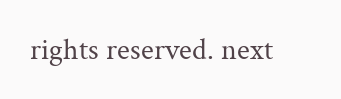rights reserved. next